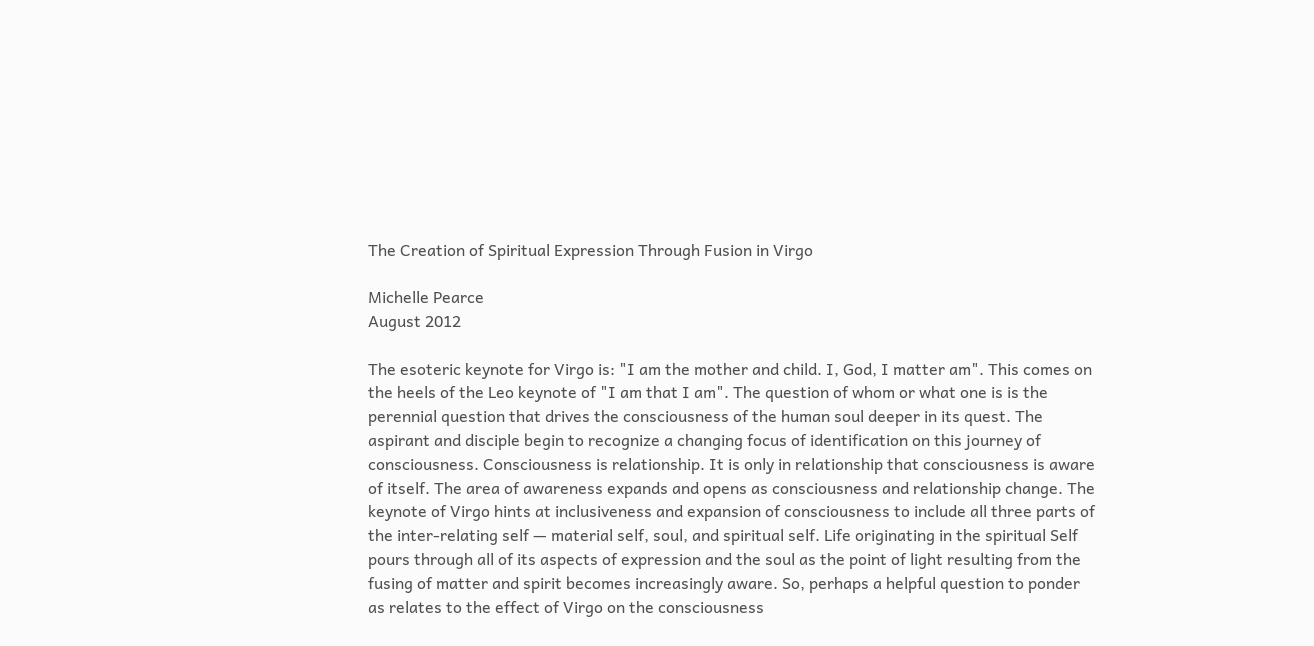The Creation of Spiritual Expression Through Fusion in Virgo

Michelle Pearce
August 2012

The esoteric keynote for Virgo is: "I am the mother and child. I, God, I matter am". This comes on the heels of the Leo keynote of "I am that I am". The question of whom or what one is is the perennial question that drives the consciousness of the human soul deeper in its quest. The aspirant and disciple begin to recognize a changing focus of identification on this journey of consciousness. Consciousness is relationship. It is only in relationship that consciousness is aware of itself. The area of awareness expands and opens as consciousness and relationship change. The keynote of Virgo hints at inclusiveness and expansion of consciousness to include all three parts of the inter-relating self — material self, soul, and spiritual self. Life originating in the spiritual Self pours through all of its aspects of expression and the soul as the point of light resulting from the fusing of matter and spirit becomes increasingly aware. So, perhaps a helpful question to ponder as relates to the effect of Virgo on the consciousness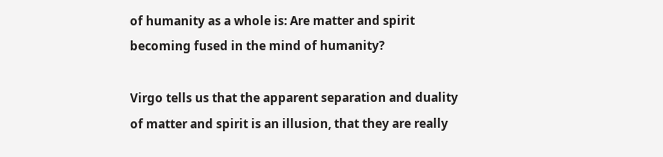of humanity as a whole is: Are matter and spirit becoming fused in the mind of humanity?

Virgo tells us that the apparent separation and duality of matter and spirit is an illusion, that they are really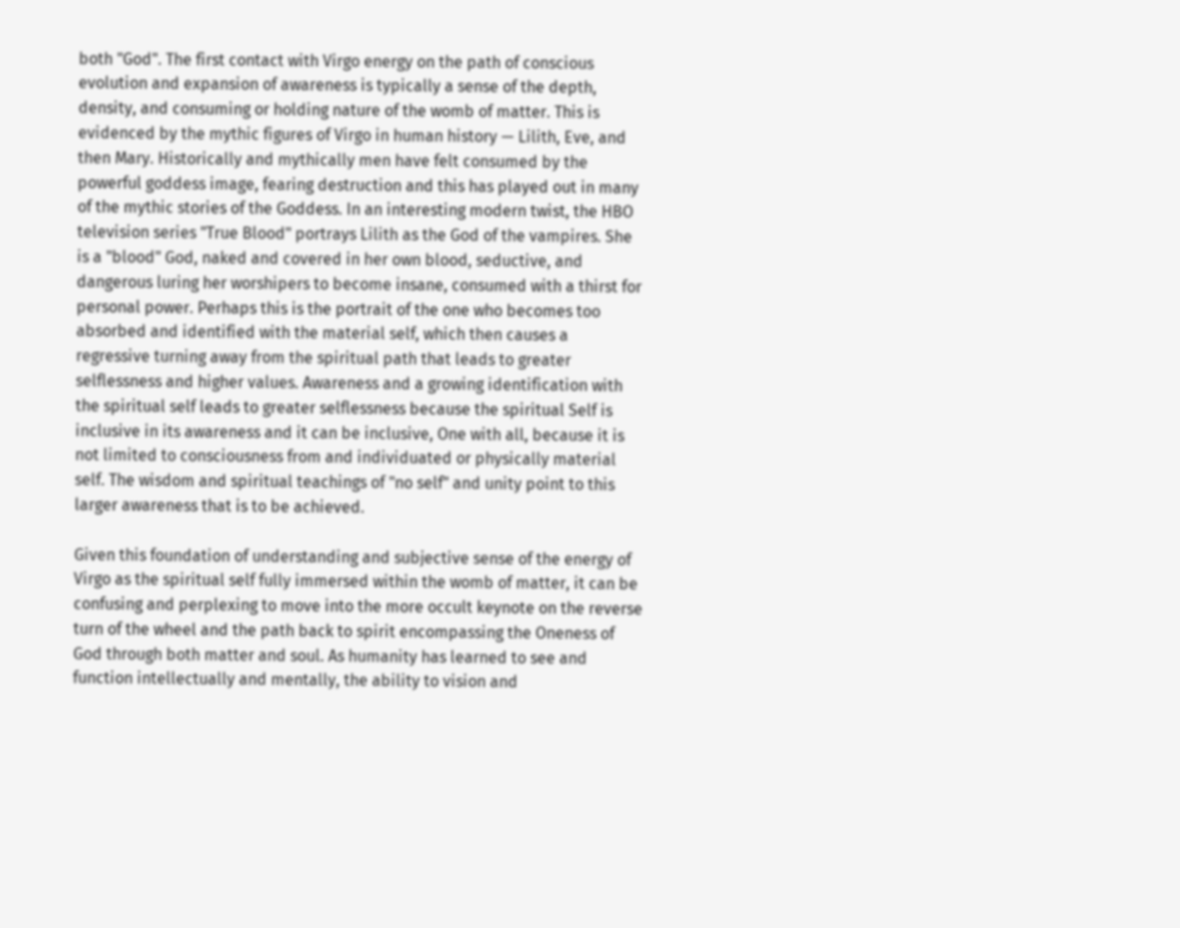both "God". The first contact with Virgo energy on the path of conscious evolution and expansion of awareness is typically a sense of the depth, density, and consuming or holding nature of the womb of matter. This is evidenced by the mythic figures of Virgo in human history — Lilith, Eve, and then Mary. Historically and mythically men have felt consumed by the powerful goddess image, fearing destruction and this has played out in many of the mythic stories of the Goddess. In an interesting modern twist, the HBO television series "True Blood" portrays Lilith as the God of the vampires. She is a "blood" God, naked and covered in her own blood, seductive, and dangerous luring her worshipers to become insane, consumed with a thirst for personal power. Perhaps this is the portrait of the one who becomes too absorbed and identified with the material self, which then causes a regressive turning away from the spiritual path that leads to greater selflessness and higher values. Awareness and a growing identification with the spiritual self leads to greater selflessness because the spiritual Self is inclusive in its awareness and it can be inclusive, One with all, because it is not limited to consciousness from and individuated or physically material self. The wisdom and spiritual teachings of "no self" and unity point to this larger awareness that is to be achieved.

Given this foundation of understanding and subjective sense of the energy of Virgo as the spiritual self fully immersed within the womb of matter, it can be confusing and perplexing to move into the more occult keynote on the reverse turn of the wheel and the path back to spirit encompassing the Oneness of God through both matter and soul. As humanity has learned to see and function intellectually and mentally, the ability to vision and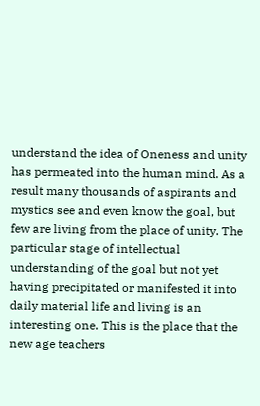understand the idea of Oneness and unity has permeated into the human mind. As a result many thousands of aspirants and mystics see and even know the goal, but few are living from the place of unity. The particular stage of intellectual understanding of the goal but not yet having precipitated or manifested it into daily material life and living is an interesting one. This is the place that the new age teachers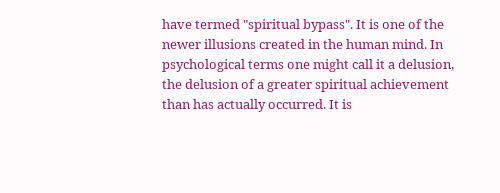have termed "spiritual bypass". It is one of the newer illusions created in the human mind. In psychological terms one might call it a delusion, the delusion of a greater spiritual achievement than has actually occurred. It is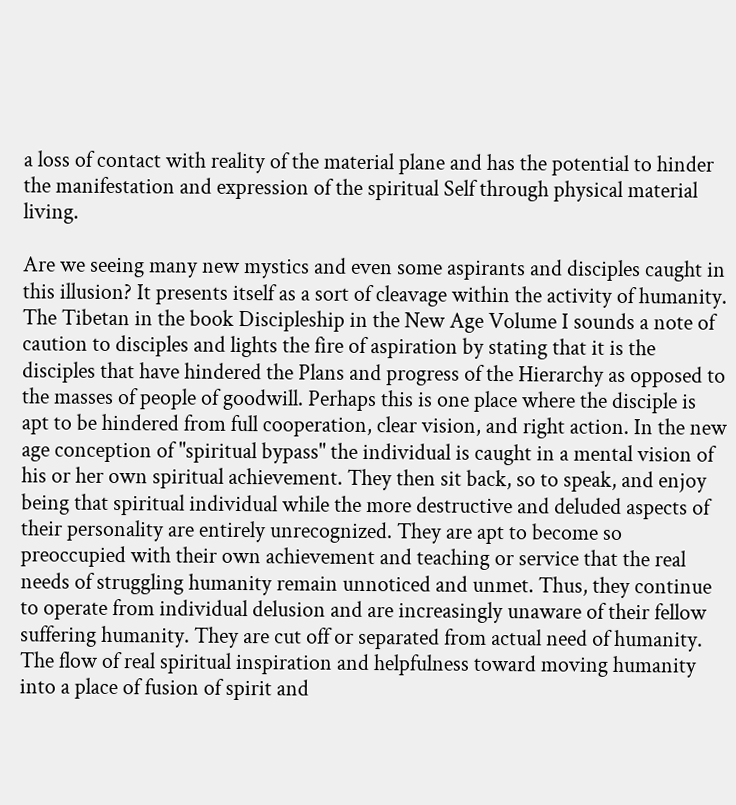a loss of contact with reality of the material plane and has the potential to hinder the manifestation and expression of the spiritual Self through physical material living.

Are we seeing many new mystics and even some aspirants and disciples caught in this illusion? It presents itself as a sort of cleavage within the activity of humanity. The Tibetan in the book Discipleship in the New Age Volume I sounds a note of caution to disciples and lights the fire of aspiration by stating that it is the disciples that have hindered the Plans and progress of the Hierarchy as opposed to the masses of people of goodwill. Perhaps this is one place where the disciple is apt to be hindered from full cooperation, clear vision, and right action. In the new age conception of "spiritual bypass" the individual is caught in a mental vision of his or her own spiritual achievement. They then sit back, so to speak, and enjoy being that spiritual individual while the more destructive and deluded aspects of their personality are entirely unrecognized. They are apt to become so preoccupied with their own achievement and teaching or service that the real needs of struggling humanity remain unnoticed and unmet. Thus, they continue to operate from individual delusion and are increasingly unaware of their fellow suffering humanity. They are cut off or separated from actual need of humanity. The flow of real spiritual inspiration and helpfulness toward moving humanity into a place of fusion of spirit and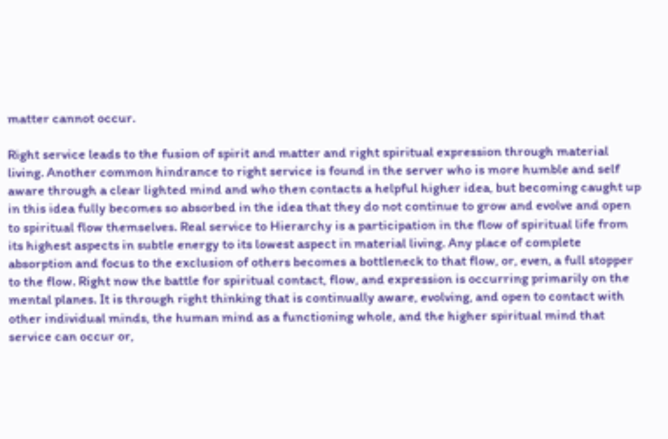matter cannot occur.

Right service leads to the fusion of spirit and matter and right spiritual expression through material living. Another common hindrance to right service is found in the server who is more humble and self aware through a clear lighted mind and who then contacts a helpful higher idea, but becoming caught up in this idea fully becomes so absorbed in the idea that they do not continue to grow and evolve and open to spiritual flow themselves. Real service to Hierarchy is a participation in the flow of spiritual life from its highest aspects in subtle energy to its lowest aspect in material living. Any place of complete absorption and focus to the exclusion of others becomes a bottleneck to that flow, or, even, a full stopper to the flow. Right now the battle for spiritual contact, flow, and expression is occurring primarily on the mental planes. It is through right thinking that is continually aware, evolving, and open to contact with other individual minds, the human mind as a functioning whole, and the higher spiritual mind that service can occur or,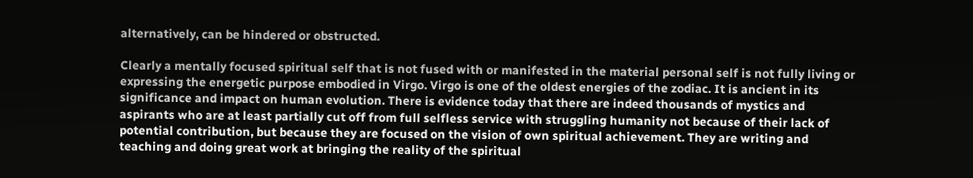alternatively, can be hindered or obstructed.

Clearly a mentally focused spiritual self that is not fused with or manifested in the material personal self is not fully living or expressing the energetic purpose embodied in Virgo. Virgo is one of the oldest energies of the zodiac. It is ancient in its significance and impact on human evolution. There is evidence today that there are indeed thousands of mystics and aspirants who are at least partially cut off from full selfless service with struggling humanity not because of their lack of potential contribution, but because they are focused on the vision of own spiritual achievement. They are writing and teaching and doing great work at bringing the reality of the spiritual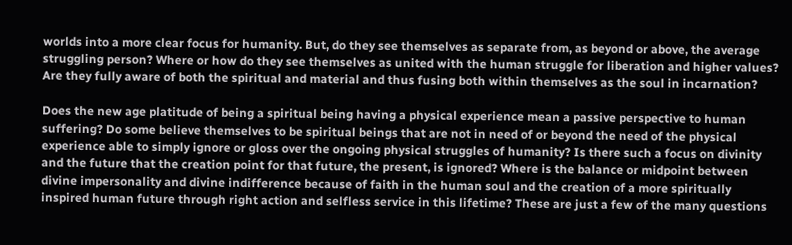worlds into a more clear focus for humanity. But, do they see themselves as separate from, as beyond or above, the average struggling person? Where or how do they see themselves as united with the human struggle for liberation and higher values? Are they fully aware of both the spiritual and material and thus fusing both within themselves as the soul in incarnation?

Does the new age platitude of being a spiritual being having a physical experience mean a passive perspective to human suffering? Do some believe themselves to be spiritual beings that are not in need of or beyond the need of the physical experience able to simply ignore or gloss over the ongoing physical struggles of humanity? Is there such a focus on divinity and the future that the creation point for that future, the present, is ignored? Where is the balance or midpoint between divine impersonality and divine indifference because of faith in the human soul and the creation of a more spiritually inspired human future through right action and selfless service in this lifetime? These are just a few of the many questions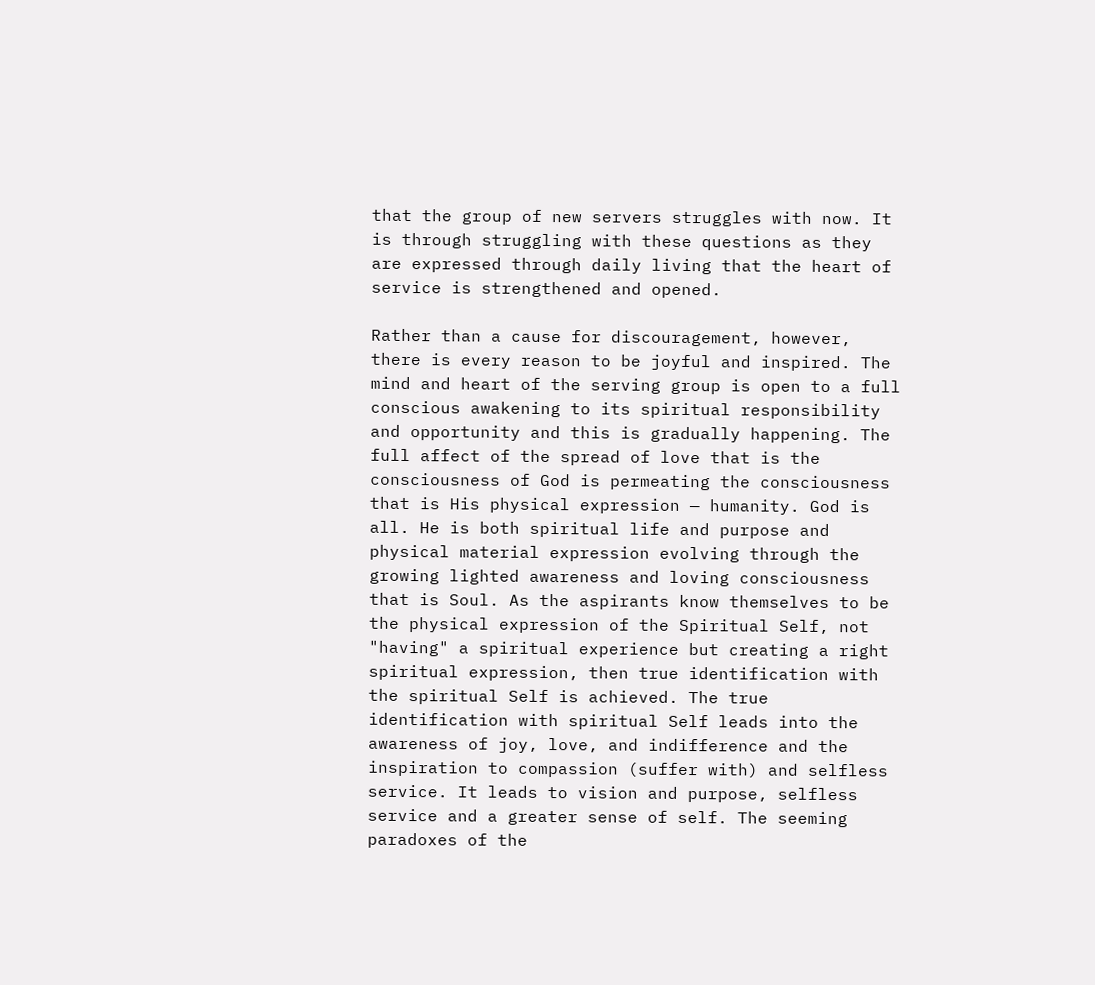that the group of new servers struggles with now. It is through struggling with these questions as they are expressed through daily living that the heart of service is strengthened and opened.

Rather than a cause for discouragement, however, there is every reason to be joyful and inspired. The mind and heart of the serving group is open to a full conscious awakening to its spiritual responsibility and opportunity and this is gradually happening. The full affect of the spread of love that is the consciousness of God is permeating the consciousness that is His physical expression — humanity. God is all. He is both spiritual life and purpose and physical material expression evolving through the growing lighted awareness and loving consciousness that is Soul. As the aspirants know themselves to be the physical expression of the Spiritual Self, not "having" a spiritual experience but creating a right spiritual expression, then true identification with the spiritual Self is achieved. The true identification with spiritual Self leads into the awareness of joy, love, and indifference and the inspiration to compassion (suffer with) and selfless service. It leads to vision and purpose, selfless service and a greater sense of self. The seeming paradoxes of the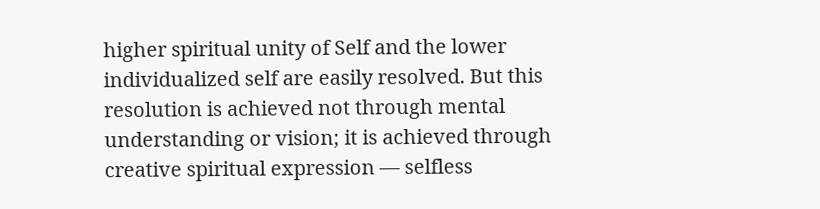higher spiritual unity of Self and the lower individualized self are easily resolved. But this resolution is achieved not through mental understanding or vision; it is achieved through creative spiritual expression — selfless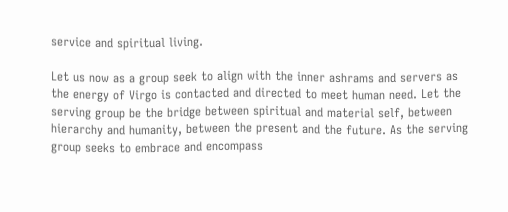service and spiritual living.

Let us now as a group seek to align with the inner ashrams and servers as the energy of Virgo is contacted and directed to meet human need. Let the serving group be the bridge between spiritual and material self, between hierarchy and humanity, between the present and the future. As the serving group seeks to embrace and encompass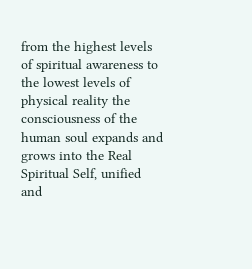from the highest levels of spiritual awareness to the lowest levels of physical reality the consciousness of the human soul expands and grows into the Real Spiritual Self, unified and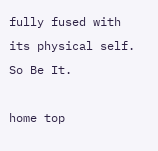fully fused with its physical self. So Be It.

home top